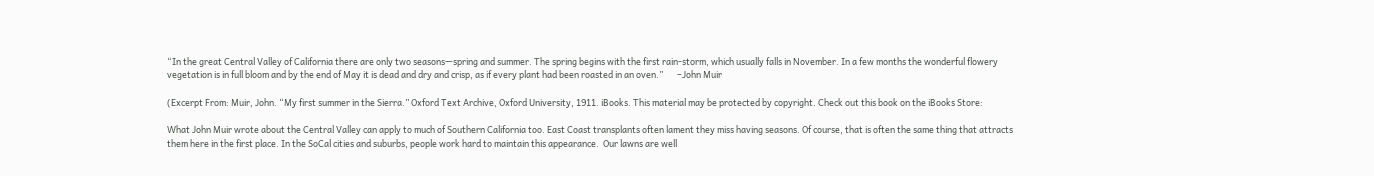“In the great Central Valley of California there are only two seasons—spring and summer. The spring begins with the first rain-storm, which usually falls in November. In a few months the wonderful flowery vegetation is in full bloom and by the end of May it is dead and dry and crisp, as if every plant had been roasted in an oven.”       –John Muir

(Excerpt From: Muir, John. “My first summer in the Sierra.” Oxford Text Archive, Oxford University, 1911. iBooks. This material may be protected by copyright. Check out this book on the iBooks Store:

What John Muir wrote about the Central Valley can apply to much of Southern California too. East Coast transplants often lament they miss having seasons. Of course, that is often the same thing that attracts them here in the first place. In the SoCal cities and suburbs, people work hard to maintain this appearance.  Our lawns are well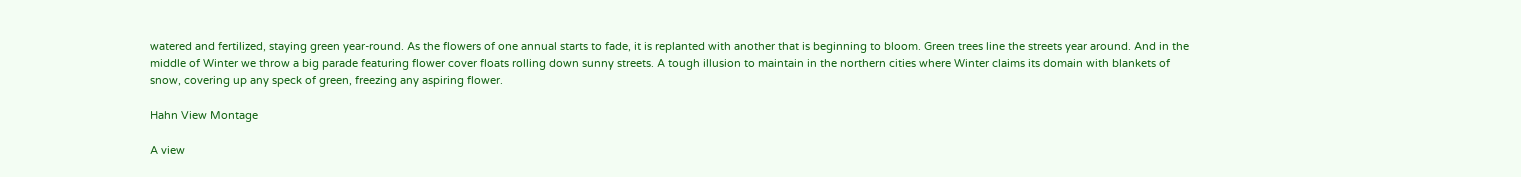watered and fertilized, staying green year-round. As the flowers of one annual starts to fade, it is replanted with another that is beginning to bloom. Green trees line the streets year around. And in the middle of Winter we throw a big parade featuring flower cover floats rolling down sunny streets. A tough illusion to maintain in the northern cities where Winter claims its domain with blankets of snow, covering up any speck of green, freezing any aspiring flower.

Hahn View Montage

A view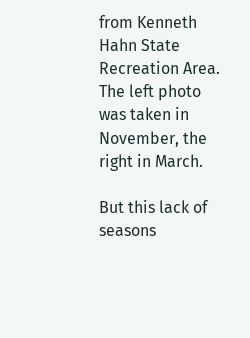from Kenneth Hahn State Recreation Area.  The left photo was taken in November, the right in March.

But this lack of seasons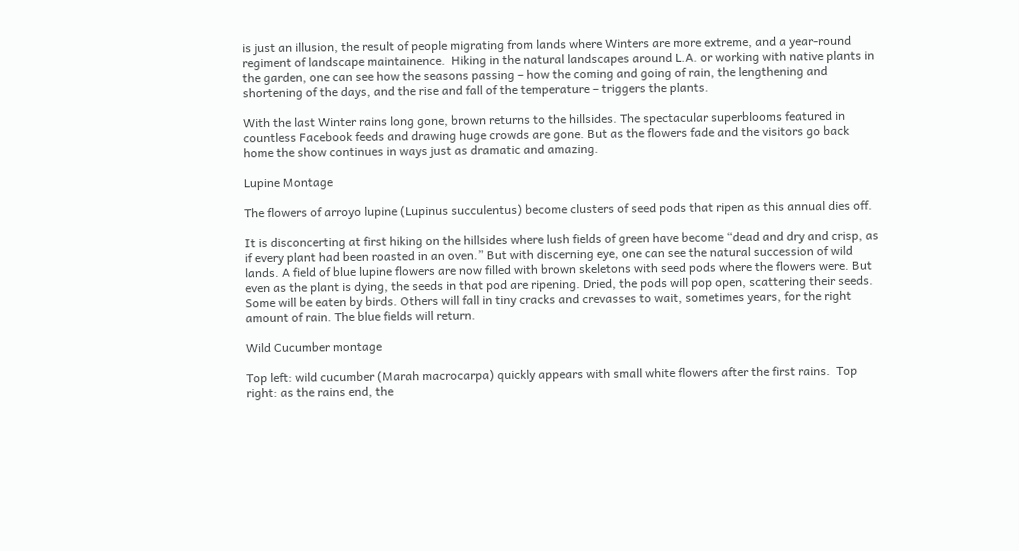is just an illusion, the result of people migrating from lands where Winters are more extreme, and a year-round regiment of landscape maintainence.  Hiking in the natural landscapes around L.A. or working with native plants in the garden, one can see how the seasons passing – how the coming and going of rain, the lengthening and shortening of the days, and the rise and fall of the temperature – triggers the plants.

With the last Winter rains long gone, brown returns to the hillsides. The spectacular superblooms featured in countless Facebook feeds and drawing huge crowds are gone. But as the flowers fade and the visitors go back home the show continues in ways just as dramatic and amazing.

Lupine Montage

The flowers of arroyo lupine (Lupinus succulentus) become clusters of seed pods that ripen as this annual dies off.

It is disconcerting at first hiking on the hillsides where lush fields of green have become “dead and dry and crisp, as if every plant had been roasted in an oven.” But with discerning eye, one can see the natural succession of wild lands. A field of blue lupine flowers are now filled with brown skeletons with seed pods where the flowers were. But even as the plant is dying, the seeds in that pod are ripening. Dried, the pods will pop open, scattering their seeds. Some will be eaten by birds. Others will fall in tiny cracks and crevasses to wait, sometimes years, for the right amount of rain. The blue fields will return.

Wild Cucumber montage

Top left: wild cucumber (Marah macrocarpa) quickly appears with small white flowers after the first rains.  Top right: as the rains end, the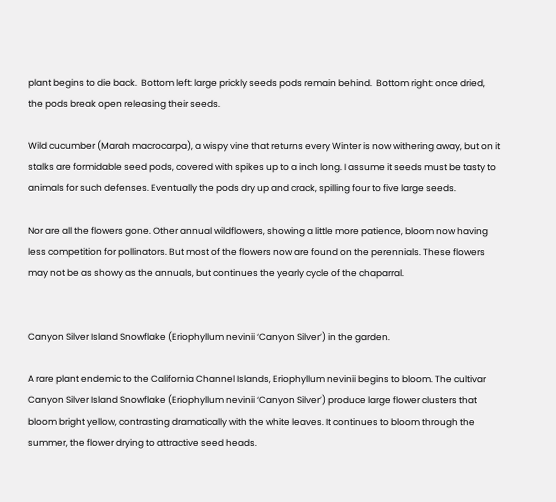plant begins to die back.  Bottom left: large prickly seeds pods remain behind.  Bottom right: once dried, the pods break open releasing their seeds.

Wild cucumber (Marah macrocarpa), a wispy vine that returns every Winter is now withering away, but on it stalks are formidable seed pods, covered with spikes up to a inch long. I assume it seeds must be tasty to animals for such defenses. Eventually the pods dry up and crack, spilling four to five large seeds.

Nor are all the flowers gone. Other annual wildflowers, showing a little more patience, bloom now having less competition for pollinators. But most of the flowers now are found on the perennials. These flowers may not be as showy as the annuals, but continues the yearly cycle of the chaparral.


Canyon Silver Island Snowflake (Eriophyllum nevinii ‘Canyon Silver’) in the garden.

A rare plant endemic to the California Channel Islands, Eriophyllum nevinii begins to bloom. The cultivar Canyon Silver Island Snowflake (Eriophyllum nevinii ‘Canyon Silver’) produce large flower clusters that bloom bright yellow, contrasting dramatically with the white leaves. It continues to bloom through the summer, the flower drying to attractive seed heads.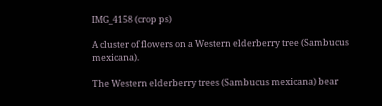IMG_4158 (crop ps)

A cluster of flowers on a Western elderberry tree (Sambucus mexicana).

The Western elderberry trees (Sambucus mexicana) bear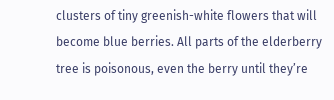clusters of tiny greenish-white flowers that will become blue berries. All parts of the elderberry tree is poisonous, even the berry until they’re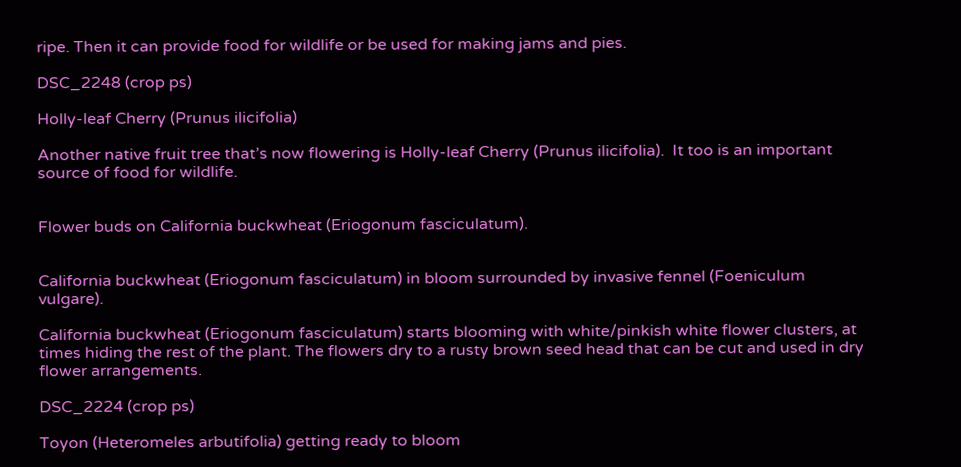ripe. Then it can provide food for wildlife or be used for making jams and pies.

DSC_2248 (crop ps)

Holly-leaf Cherry (Prunus ilicifolia)

Another native fruit tree that’s now flowering is Holly-leaf Cherry (Prunus ilicifolia).  It too is an important source of food for wildlife.


Flower buds on California buckwheat (Eriogonum fasciculatum).


California buckwheat (Eriogonum fasciculatum) in bloom surrounded by invasive fennel (Foeniculum vulgare).

California buckwheat (Eriogonum fasciculatum) starts blooming with white/pinkish white flower clusters, at times hiding the rest of the plant. The flowers dry to a rusty brown seed head that can be cut and used in dry flower arrangements.

DSC_2224 (crop ps)

Toyon (Heteromeles arbutifolia) getting ready to bloom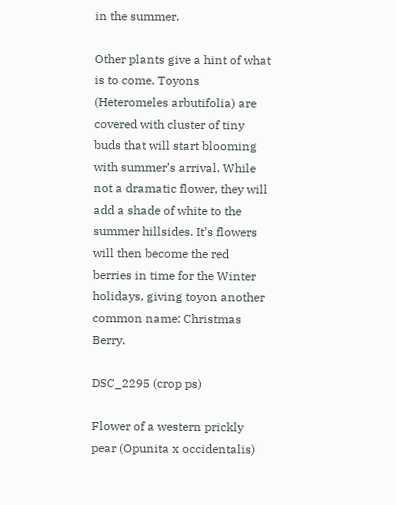in the summer.

Other plants give a hint of what is to come. Toyons (Heteromeles arbutifolia) are covered with cluster of tiny buds that will start blooming with summer’s arrival. While not a dramatic flower, they will add a shade of white to the summer hillsides. It’s flowers will then become the red berries in time for the Winter holidays, giving toyon another common name: Christmas Berry.

DSC_2295 (crop ps)

Flower of a western prickly pear (Opunita x occidentalis)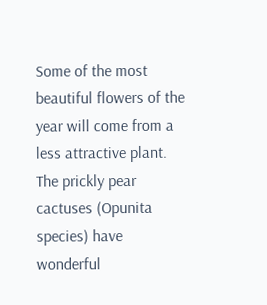Some of the most beautiful flowers of the year will come from a less attractive plant. The prickly pear cactuses (Opunita species) have wonderful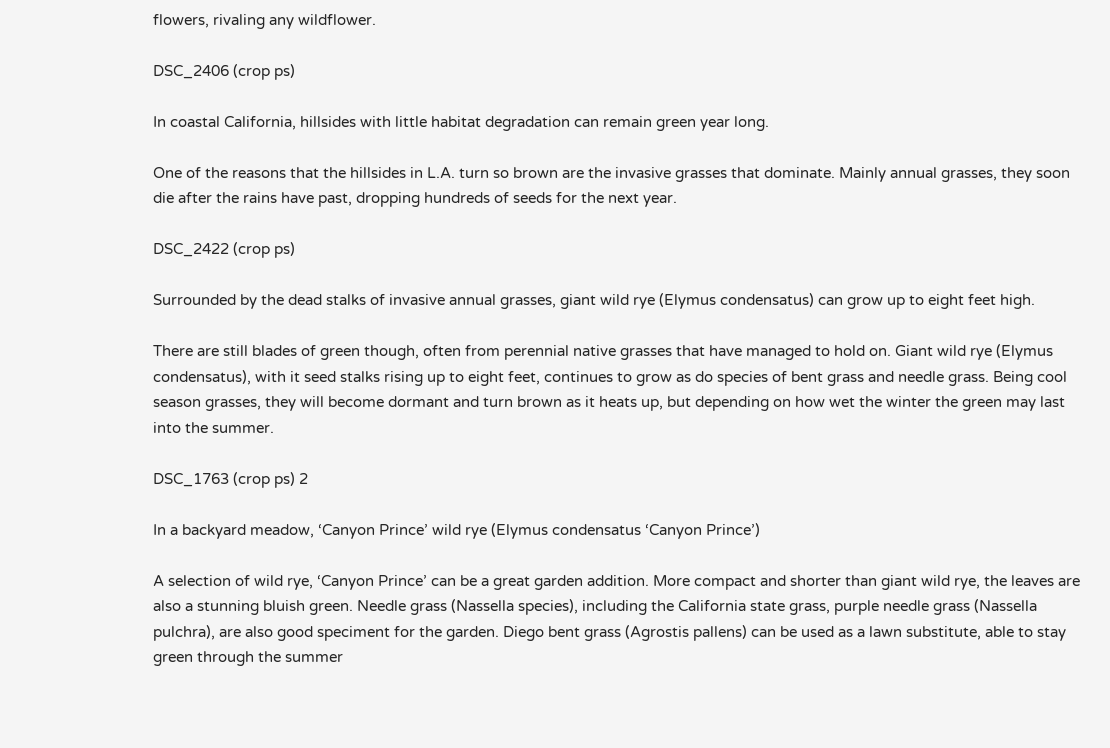flowers, rivaling any wildflower.

DSC_2406 (crop ps)

In coastal California, hillsides with little habitat degradation can remain green year long.

One of the reasons that the hillsides in L.A. turn so brown are the invasive grasses that dominate. Mainly annual grasses, they soon die after the rains have past, dropping hundreds of seeds for the next year.

DSC_2422 (crop ps)

Surrounded by the dead stalks of invasive annual grasses, giant wild rye (Elymus condensatus) can grow up to eight feet high.

There are still blades of green though, often from perennial native grasses that have managed to hold on. Giant wild rye (Elymus condensatus), with it seed stalks rising up to eight feet, continues to grow as do species of bent grass and needle grass. Being cool season grasses, they will become dormant and turn brown as it heats up, but depending on how wet the winter the green may last into the summer.

DSC_1763 (crop ps) 2

In a backyard meadow, ‘Canyon Prince’ wild rye (Elymus condensatus ‘Canyon Prince’)

A selection of wild rye, ‘Canyon Prince’ can be a great garden addition. More compact and shorter than giant wild rye, the leaves are also a stunning bluish green. Needle grass (Nassella species), including the California state grass, purple needle grass (Nassella pulchra), are also good speciment for the garden. Diego bent grass (Agrostis pallens) can be used as a lawn substitute, able to stay green through the summer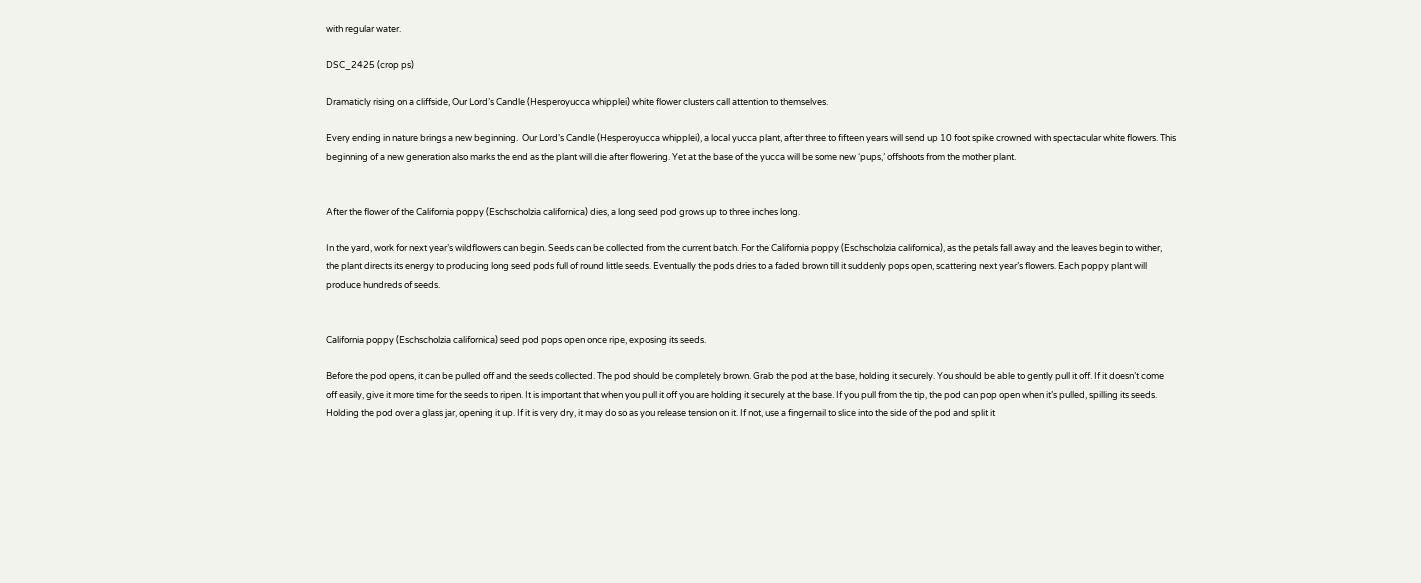with regular water.

DSC_2425 (crop ps)

Dramaticly rising on a cliffside, Our Lord’s Candle (Hesperoyucca whipplei) white flower clusters call attention to themselves.

Every ending in nature brings a new beginning.  Our Lord’s Candle (Hesperoyucca whipplei), a local yucca plant, after three to fifteen years will send up 10 foot spike crowned with spectacular white flowers. This beginning of a new generation also marks the end as the plant will die after flowering. Yet at the base of the yucca will be some new ‘pups,’ offshoots from the mother plant.


After the flower of the California poppy (Eschscholzia californica) dies, a long seed pod grows up to three inches long.

In the yard, work for next year’s wildflowers can begin. Seeds can be collected from the current batch. For the California poppy (Eschscholzia californica), as the petals fall away and the leaves begin to wither, the plant directs its energy to producing long seed pods full of round little seeds. Eventually the pods dries to a faded brown till it suddenly pops open, scattering next year’s flowers. Each poppy plant will produce hundreds of seeds.


California poppy (Eschscholzia californica) seed pod pops open once ripe, exposing its seeds.

Before the pod opens, it can be pulled off and the seeds collected. The pod should be completely brown. Grab the pod at the base, holding it securely. You should be able to gently pull it off. If it doesn’t come off easily, give it more time for the seeds to ripen. It is important that when you pull it off you are holding it securely at the base. If you pull from the tip, the pod can pop open when it’s pulled, spilling its seeds. Holding the pod over a glass jar, opening it up. If it is very dry, it may do so as you release tension on it. If not, use a fingernail to slice into the side of the pod and split it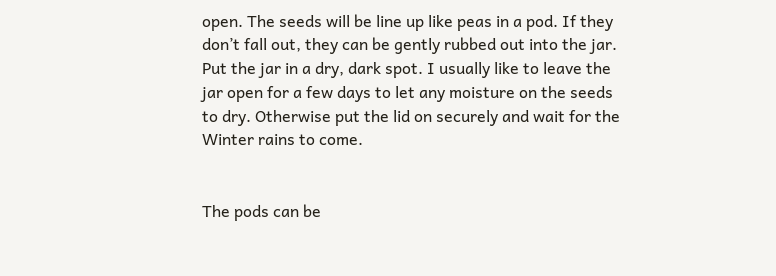open. The seeds will be line up like peas in a pod. If they don’t fall out, they can be gently rubbed out into the jar. Put the jar in a dry, dark spot. I usually like to leave the jar open for a few days to let any moisture on the seeds to dry. Otherwise put the lid on securely and wait for the Winter rains to come.


The pods can be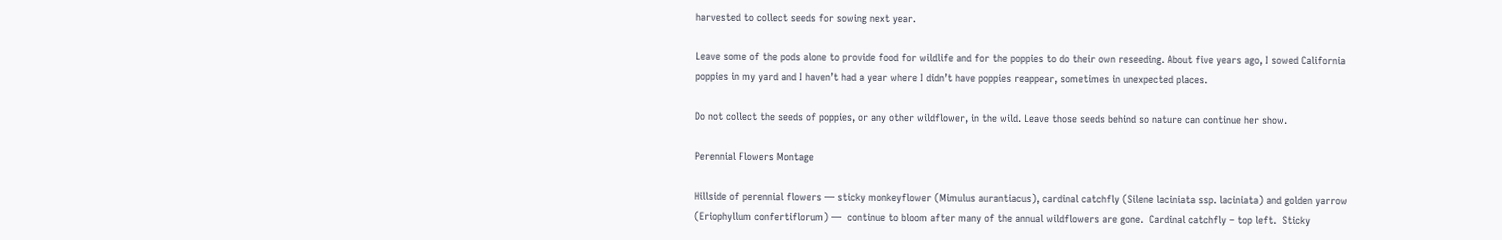harvested to collect seeds for sowing next year.

Leave some of the pods alone to provide food for wildlife and for the poppies to do their own reseeding. About five years ago, I sowed California poppies in my yard and I haven’t had a year where I didn’t have poppies reappear, sometimes in unexpected places.

Do not collect the seeds of poppies, or any other wildflower, in the wild. Leave those seeds behind so nature can continue her show.

Perennial Flowers Montage

Hillside of perennial flowers — sticky monkeyflower (Mimulus aurantiacus), cardinal catchfly (Silene laciniata ssp. laciniata) and golden yarrow (Eriophyllum confertiflorum) —  continue to bloom after many of the annual wildflowers are gone.  Cardinal catchfly – top left.  Sticky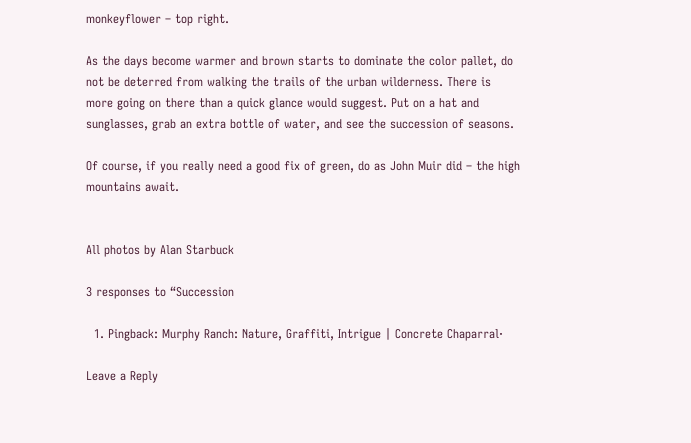monkeyflower – top right.

As the days become warmer and brown starts to dominate the color pallet, do not be deterred from walking the trails of the urban wilderness. There is more going on there than a quick glance would suggest. Put on a hat and sunglasses, grab an extra bottle of water, and see the succession of seasons.

Of course, if you really need a good fix of green, do as John Muir did – the high mountains await.


All photos by Alan Starbuck

3 responses to “Succession

  1. Pingback: Murphy Ranch: Nature, Graffiti, Intrigue | Concrete Chaparral·

Leave a Reply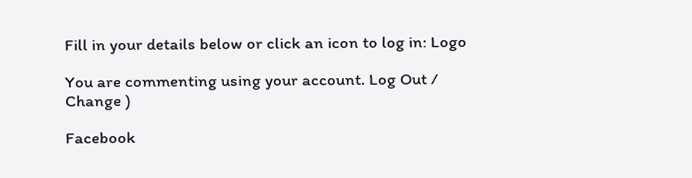Fill in your details below or click an icon to log in: Logo

You are commenting using your account. Log Out /  Change )

Facebook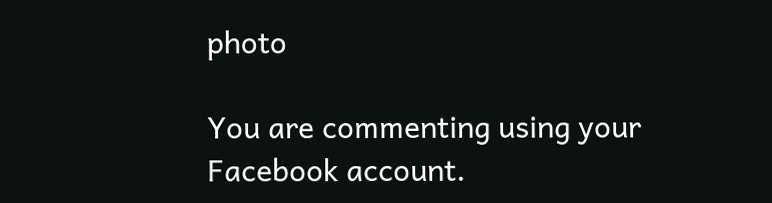photo

You are commenting using your Facebook account.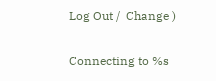Log Out /  Change )

Connecting to %s